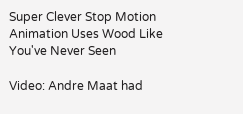Super Clever Stop Motion Animation Uses Wood Like You've Never Seen

Video: Andre Maat had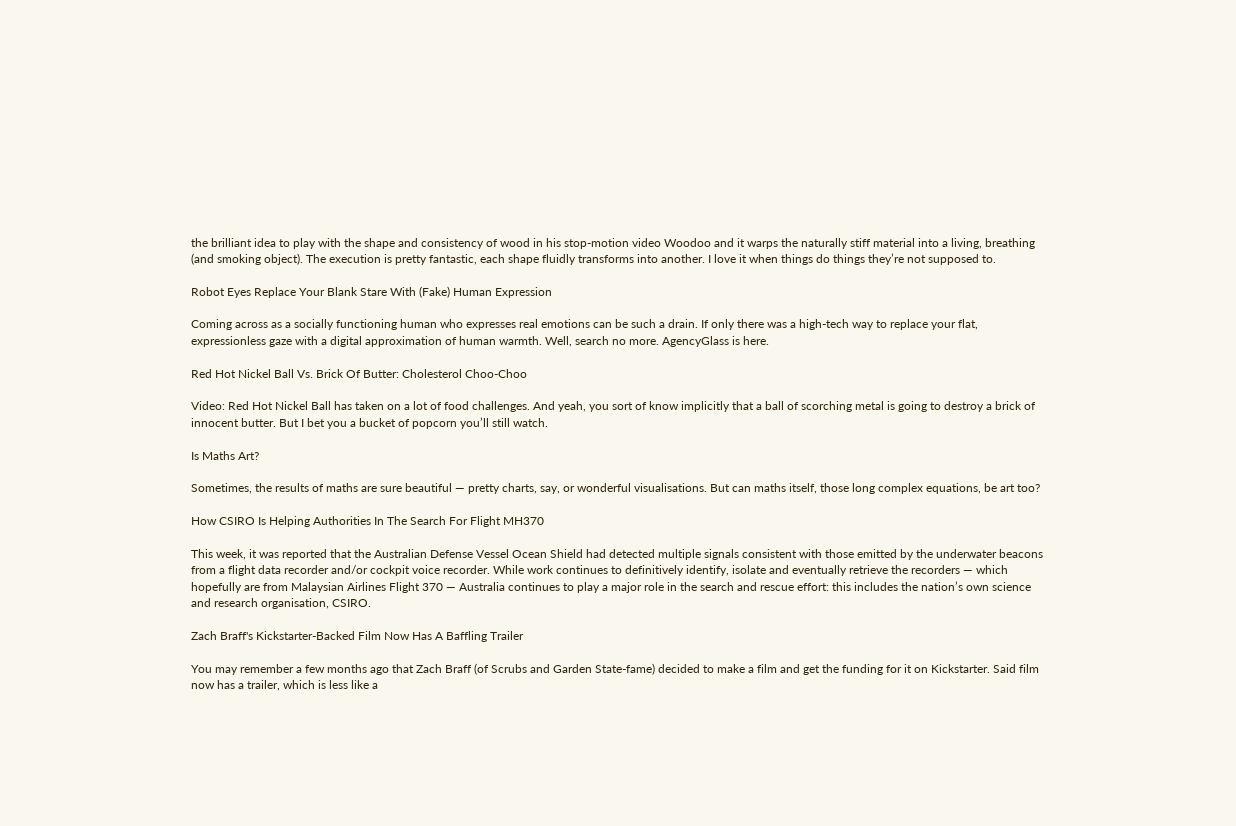the brilliant idea to play with the shape and consistency of wood in his stop-motion video Woodoo and it warps the naturally stiff material into a living, breathing (and smoking object). The execution is pretty fantastic, each shape fluidly transforms into another. I love it when things do things they’re not supposed to.

Robot Eyes Replace Your Blank Stare With (Fake) Human Expression

Coming across as a socially functioning human who expresses real emotions can be such a drain. If only there was a high-tech way to replace your flat, expressionless gaze with a digital approximation of human warmth. Well, search no more. AgencyGlass is here.

Red Hot Nickel Ball Vs. Brick Of Butter: Cholesterol Choo-Choo

Video: Red Hot Nickel Ball has taken on a lot of food challenges. And yeah, you sort of know implicitly that a ball of scorching metal is going to destroy a brick of innocent butter. But I bet you a bucket of popcorn you’ll still watch.

Is Maths Art?

Sometimes, the results of maths are sure beautiful — pretty charts, say, or wonderful visualisations. But can maths itself, those long complex equations, be art too?

How CSIRO Is Helping Authorities In The Search For Flight MH370

This week, it was reported that the Australian Defense Vessel Ocean Shield had detected multiple signals consistent with those emitted by the underwater beacons from a flight data recorder and/or cockpit voice recorder. While work continues to definitively identify, isolate and eventually retrieve the recorders — which hopefully are from Malaysian Airlines Flight 370 — Australia continues to play a major role in the search and rescue effort: this includes the nation’s own science and research organisation, CSIRO.

Zach Braff's Kickstarter-Backed Film Now Has A Baffling Trailer

You may remember a few months ago that Zach Braff (of Scrubs and Garden State-fame) decided to make a film and get the funding for it on Kickstarter. Said film now has a trailer, which is less like a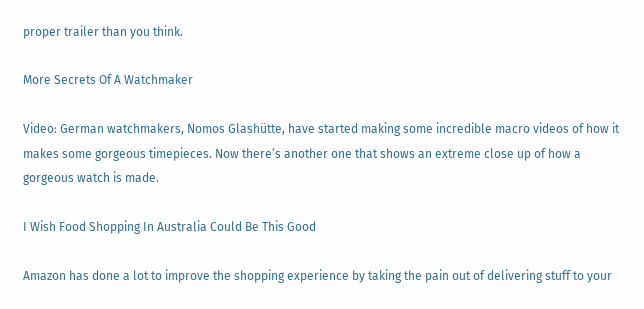proper trailer than you think.

More Secrets Of A Watchmaker

Video: German watchmakers, Nomos Glashütte, have started making some incredible macro videos of how it makes some gorgeous timepieces. Now there’s another one that shows an extreme close up of how a gorgeous watch is made.

I Wish Food Shopping In Australia Could Be This Good

Amazon has done a lot to improve the shopping experience by taking the pain out of delivering stuff to your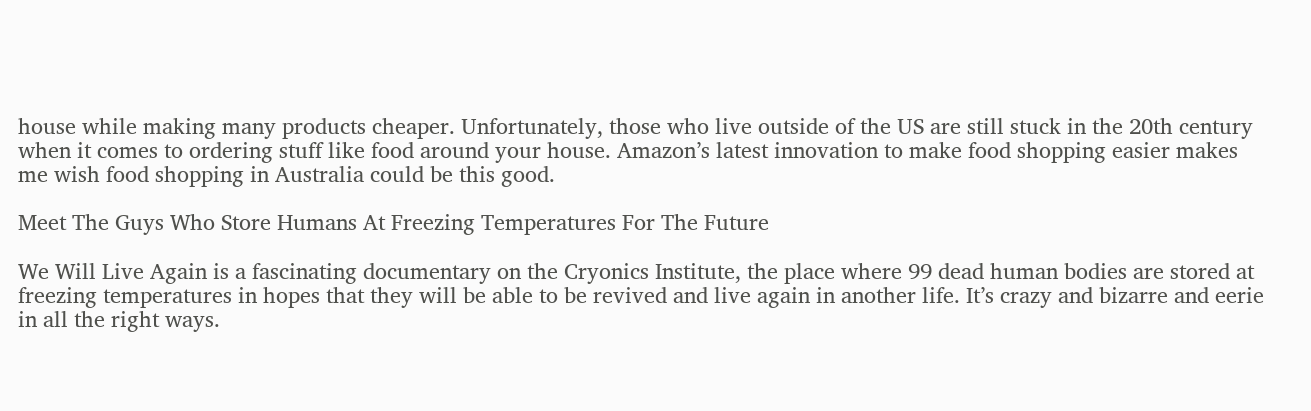house while making many products cheaper. Unfortunately, those who live outside of the US are still stuck in the 20th century when it comes to ordering stuff like food around your house. Amazon’s latest innovation to make food shopping easier makes me wish food shopping in Australia could be this good.

Meet The Guys Who Store Humans At Freezing Temperatures For The Future

We Will Live Again is a fascinating documentary on the Cryonics Institute, the place where 99 dead human bodies are stored at freezing temperatures in hopes that they will be able to be revived and live again in another life. It’s crazy and bizarre and eerie in all the right ways.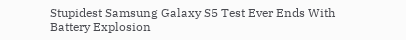Stupidest Samsung Galaxy S5 Test Ever Ends With Battery Explosion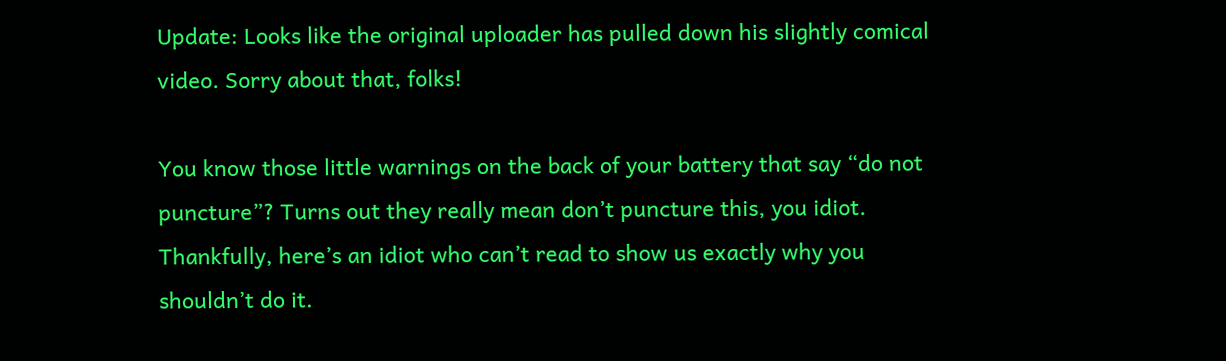Update: Looks like the original uploader has pulled down his slightly comical video. Sorry about that, folks!

You know those little warnings on the back of your battery that say “do not puncture”? Turns out they really mean don’t puncture this, you idiot. Thankfully, here’s an idiot who can’t read to show us exactly why you shouldn’t do it.